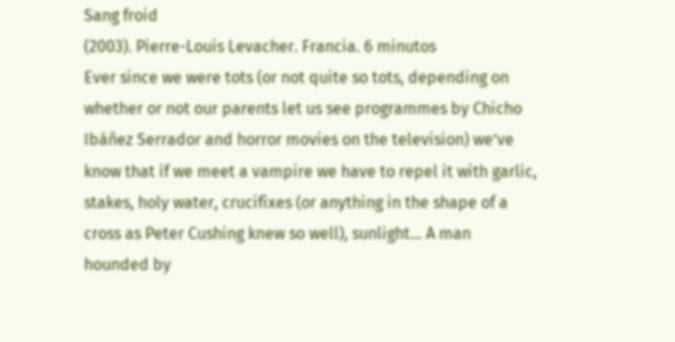Sang froid
(2003). Pierre-Louis Levacher. Francia. 6 minutos
Ever since we were tots (or not quite so tots, depending on whether or not our parents let us see programmes by Chicho Ibáñez Serrador and horror movies on the television) we’ve know that if we meet a vampire we have to repel it with garlic, stakes, holy water, crucifixes (or anything in the shape of a cross as Peter Cushing knew so well), sunlight... A man hounded by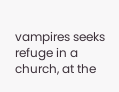vampires seeks refuge in a church, at the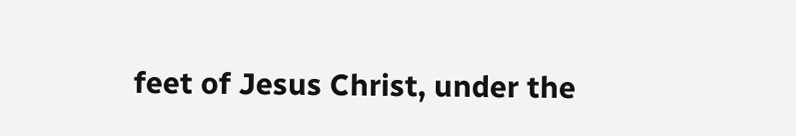feet of Jesus Christ, under the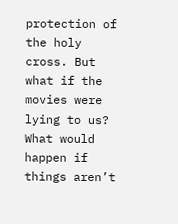protection of the holy cross. But what if the movies were lying to us? What would happen if things aren’t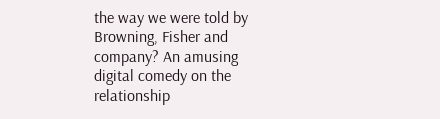the way we were told by Browning, Fisher and company? An amusing digital comedy on the relationship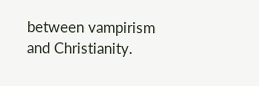between vampirism and Christianity.